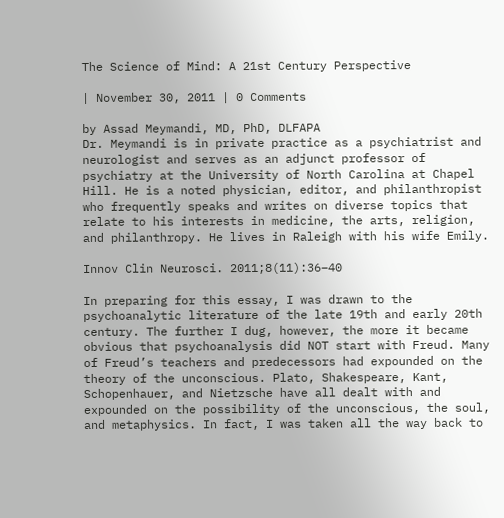The Science of Mind: A 21st Century Perspective

| November 30, 2011 | 0 Comments

by Assad Meymandi, MD, PhD, DLFAPA
Dr. Meymandi is in private practice as a psychiatrist and neurologist and serves as an adjunct professor of psychiatry at the University of North Carolina at Chapel Hill. He is a noted physician, editor, and philanthropist who frequently speaks and writes on diverse topics that relate to his interests in medicine, the arts, religion, and philanthropy. He lives in Raleigh with his wife Emily.

Innov Clin Neurosci. 2011;8(11):36–40

In preparing for this essay, I was drawn to the psychoanalytic literature of the late 19th and early 20th century. The further I dug, however, the more it became obvious that psychoanalysis did NOT start with Freud. Many of Freud’s teachers and predecessors had expounded on the theory of the unconscious. Plato, Shakespeare, Kant, Schopenhauer, and Nietzsche have all dealt with and expounded on the possibility of the unconscious, the soul, and metaphysics. In fact, I was taken all the way back to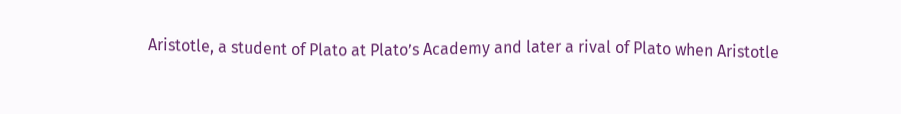Aristotle, a student of Plato at Plato’s Academy and later a rival of Plato when Aristotle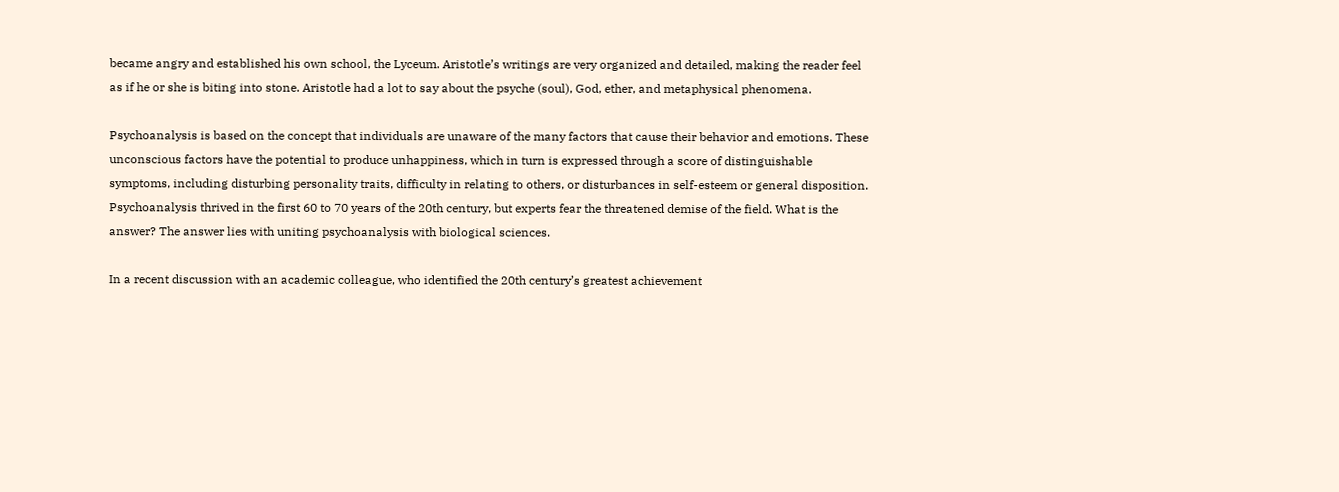became angry and established his own school, the Lyceum. Aristotle’s writings are very organized and detailed, making the reader feel as if he or she is biting into stone. Aristotle had a lot to say about the psyche (soul), God, ether, and metaphysical phenomena.

Psychoanalysis is based on the concept that individuals are unaware of the many factors that cause their behavior and emotions. These unconscious factors have the potential to produce unhappiness, which in turn is expressed through a score of distinguishable symptoms, including disturbing personality traits, difficulty in relating to others, or disturbances in self-esteem or general disposition. Psychoanalysis thrived in the first 60 to 70 years of the 20th century, but experts fear the threatened demise of the field. What is the answer? The answer lies with uniting psychoanalysis with biological sciences.

In a recent discussion with an academic colleague, who identified the 20th century’s greatest achievement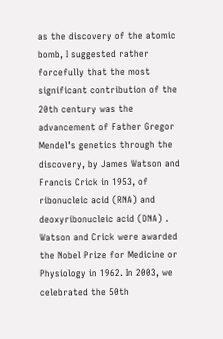as the discovery of the atomic bomb, I suggested rather forcefully that the most significant contribution of the 20th century was the advancement of Father Gregor Mendel’s genetics through the discovery, by James Watson and Francis Crick in 1953, of ribonucleic acid (RNA) and deoxyribonucleic acid (DNA) . Watson and Crick were awarded the Nobel Prize for Medicine or Physiology in 1962. In 2003, we celebrated the 50th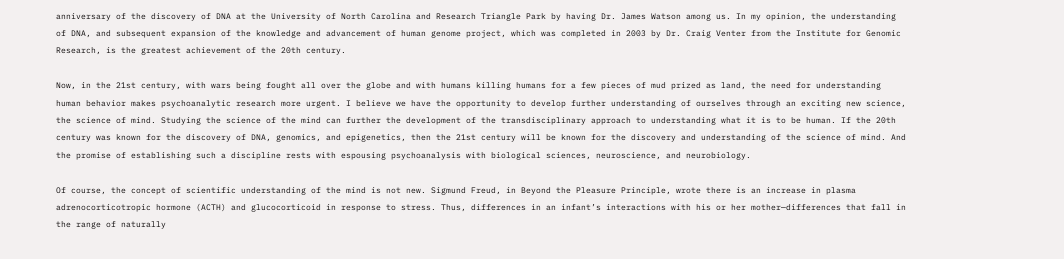anniversary of the discovery of DNA at the University of North Carolina and Research Triangle Park by having Dr. James Watson among us. In my opinion, the understanding of DNA, and subsequent expansion of the knowledge and advancement of human genome project, which was completed in 2003 by Dr. Craig Venter from the Institute for Genomic Research, is the greatest achievement of the 20th century.

Now, in the 21st century, with wars being fought all over the globe and with humans killing humans for a few pieces of mud prized as land, the need for understanding human behavior makes psychoanalytic research more urgent. I believe we have the opportunity to develop further understanding of ourselves through an exciting new science, the science of mind. Studying the science of the mind can further the development of the transdisciplinary approach to understanding what it is to be human. If the 20th century was known for the discovery of DNA, genomics, and epigenetics, then the 21st century will be known for the discovery and understanding of the science of mind. And the promise of establishing such a discipline rests with espousing psychoanalysis with biological sciences, neuroscience, and neurobiology.

Of course, the concept of scientific understanding of the mind is not new. Sigmund Freud, in Beyond the Pleasure Principle, wrote there is an increase in plasma adrenocorticotropic hormone (ACTH) and glucocorticoid in response to stress. Thus, differences in an infant’s interactions with his or her mother—differences that fall in the range of naturally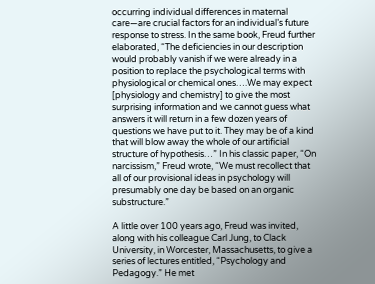occurring individual differences in maternal care—are crucial factors for an individual’s future response to stress. In the same book, Freud further elaborated, “The deficiencies in our description would probably vanish if we were already in a position to replace the psychological terms with physiological or chemical ones….We may expect [physiology and chemistry] to give the most surprising information and we cannot guess what answers it will return in a few dozen years of questions we have put to it. They may be of a kind that will blow away the whole of our artificial structure of hypothesis…” In his classic paper, “On narcissism,” Freud wrote, “We must recollect that all of our provisional ideas in psychology will presumably one day be based on an organic substructure.”

A little over 100 years ago, Freud was invited, along with his colleague Carl Jung, to Clack University, in Worcester, Massachusetts, to give a series of lectures entitled, “Psychology and Pedagogy.” He met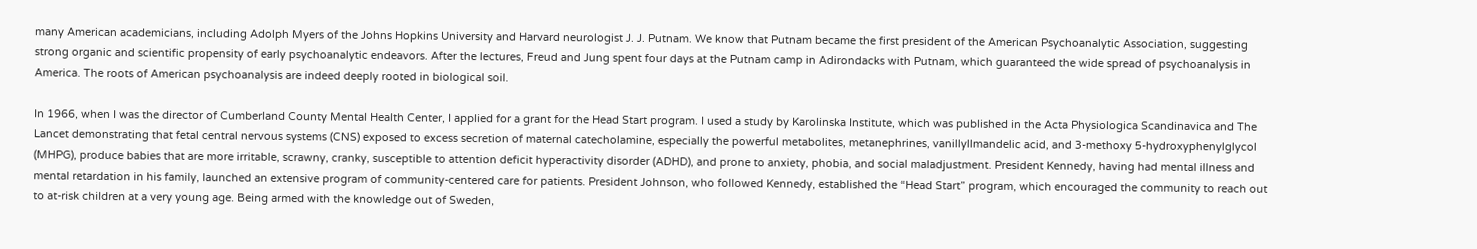many American academicians, including Adolph Myers of the Johns Hopkins University and Harvard neurologist J. J. Putnam. We know that Putnam became the first president of the American Psychoanalytic Association, suggesting strong organic and scientific propensity of early psychoanalytic endeavors. After the lectures, Freud and Jung spent four days at the Putnam camp in Adirondacks with Putnam, which guaranteed the wide spread of psychoanalysis in America. The roots of American psychoanalysis are indeed deeply rooted in biological soil.

In 1966, when I was the director of Cumberland County Mental Health Center, I applied for a grant for the Head Start program. I used a study by Karolinska Institute, which was published in the Acta Physiologica Scandinavica and The Lancet demonstrating that fetal central nervous systems (CNS) exposed to excess secretion of maternal catecholamine, especially the powerful metabolites, metanephrines, vanillyllmandelic acid, and 3-methoxy 5-hydroxyphenylglycol (MHPG), produce babies that are more irritable, scrawny, cranky, susceptible to attention deficit hyperactivity disorder (ADHD), and prone to anxiety, phobia, and social maladjustment. President Kennedy, having had mental illness and mental retardation in his family, launched an extensive program of community-centered care for patients. President Johnson, who followed Kennedy, established the “Head Start” program, which encouraged the community to reach out to at-risk children at a very young age. Being armed with the knowledge out of Sweden,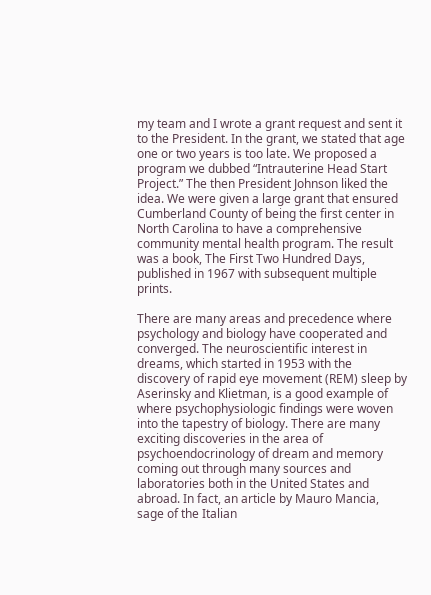my team and I wrote a grant request and sent it to the President. In the grant, we stated that age one or two years is too late. We proposed a program we dubbed “Intrauterine Head Start Project.” The then President Johnson liked the idea. We were given a large grant that ensured Cumberland County of being the first center in North Carolina to have a comprehensive community mental health program. The result was a book, The First Two Hundred Days, published in 1967 with subsequent multiple prints.

There are many areas and precedence where psychology and biology have cooperated and converged. The neuroscientific interest in dreams, which started in 1953 with the discovery of rapid eye movement (REM) sleep by Aserinsky and Klietman, is a good example of where psychophysiologic findings were woven into the tapestry of biology. There are many exciting discoveries in the area of psychoendocrinology of dream and memory coming out through many sources and laboratories both in the United States and abroad. In fact, an article by Mauro Mancia, sage of the Italian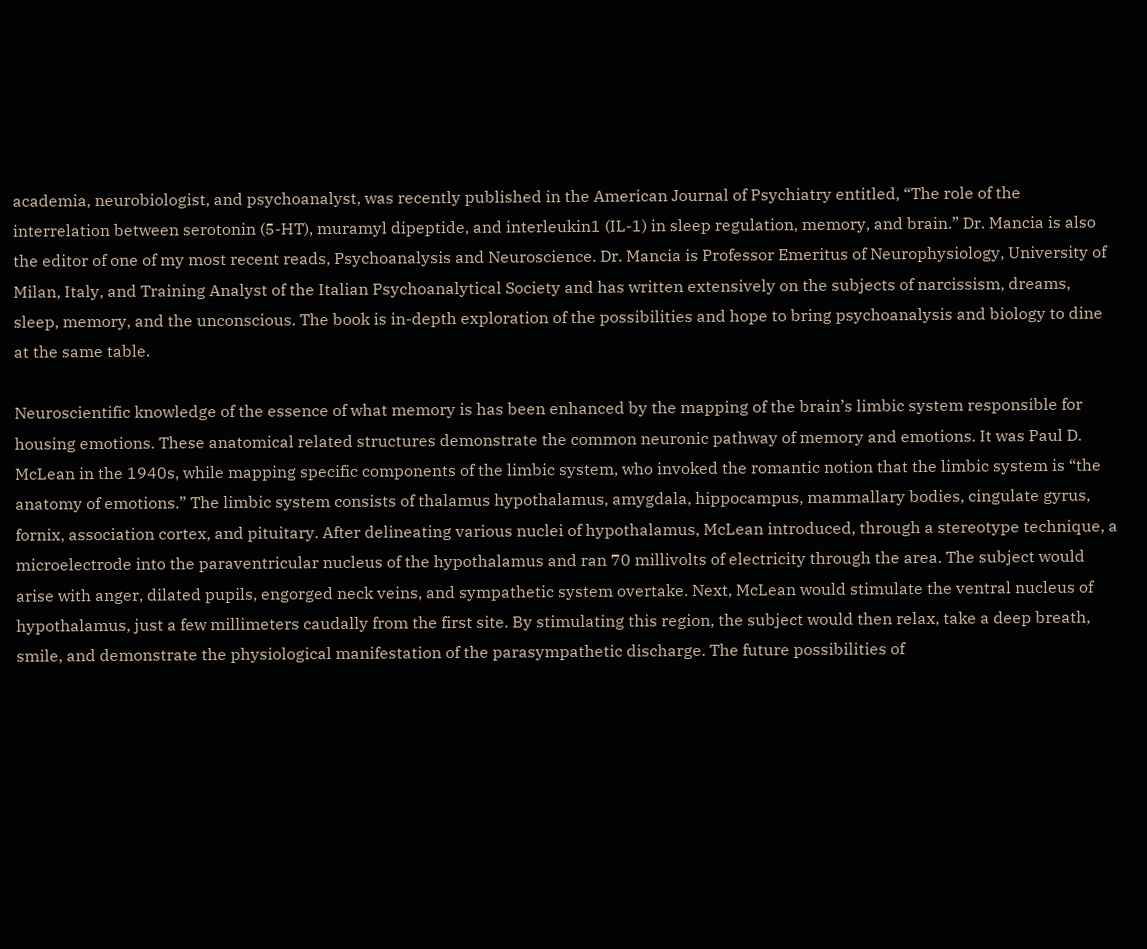academia, neurobiologist, and psychoanalyst, was recently published in the American Journal of Psychiatry entitled, “The role of the interrelation between serotonin (5-HT), muramyl dipeptide, and interleukin1 (IL-1) in sleep regulation, memory, and brain.” Dr. Mancia is also the editor of one of my most recent reads, Psychoanalysis and Neuroscience. Dr. Mancia is Professor Emeritus of Neurophysiology, University of Milan, Italy, and Training Analyst of the Italian Psychoanalytical Society and has written extensively on the subjects of narcissism, dreams, sleep, memory, and the unconscious. The book is in-depth exploration of the possibilities and hope to bring psychoanalysis and biology to dine at the same table.

Neuroscientific knowledge of the essence of what memory is has been enhanced by the mapping of the brain’s limbic system responsible for housing emotions. These anatomical related structures demonstrate the common neuronic pathway of memory and emotions. It was Paul D. McLean in the 1940s, while mapping specific components of the limbic system, who invoked the romantic notion that the limbic system is “the anatomy of emotions.” The limbic system consists of thalamus hypothalamus, amygdala, hippocampus, mammallary bodies, cingulate gyrus, fornix, association cortex, and pituitary. After delineating various nuclei of hypothalamus, McLean introduced, through a stereotype technique, a microelectrode into the paraventricular nucleus of the hypothalamus and ran 70 millivolts of electricity through the area. The subject would arise with anger, dilated pupils, engorged neck veins, and sympathetic system overtake. Next, McLean would stimulate the ventral nucleus of hypothalamus, just a few millimeters caudally from the first site. By stimulating this region, the subject would then relax, take a deep breath, smile, and demonstrate the physiological manifestation of the parasympathetic discharge. The future possibilities of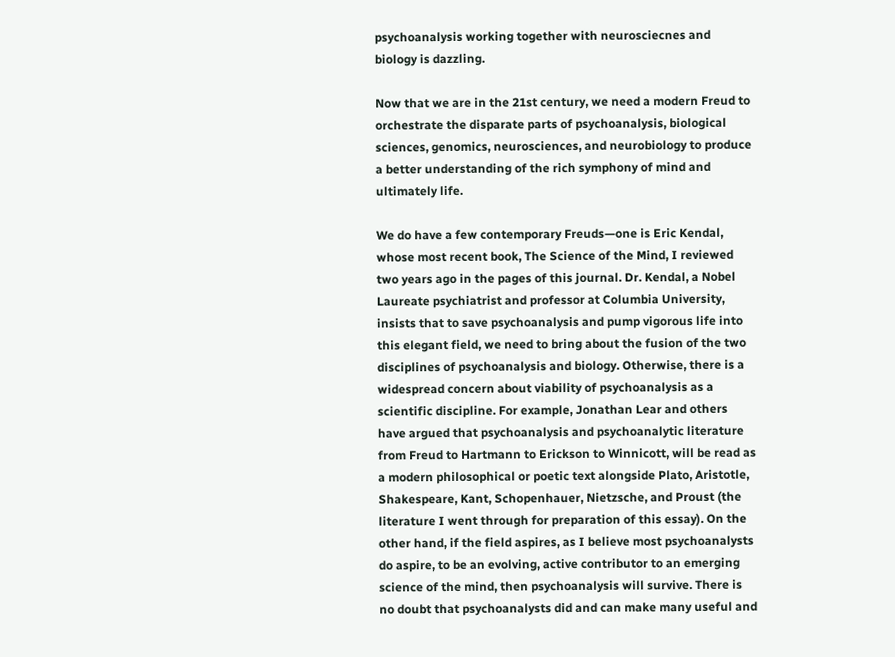psychoanalysis working together with neurosciecnes and biology is dazzling.

Now that we are in the 21st century, we need a modern Freud to orchestrate the disparate parts of psychoanalysis, biological sciences, genomics, neurosciences, and neurobiology to produce a better understanding of the rich symphony of mind and ultimately life.

We do have a few contemporary Freuds—one is Eric Kendal, whose most recent book, The Science of the Mind, I reviewed two years ago in the pages of this journal. Dr. Kendal, a Nobel Laureate psychiatrist and professor at Columbia University, insists that to save psychoanalysis and pump vigorous life into this elegant field, we need to bring about the fusion of the two disciplines of psychoanalysis and biology. Otherwise, there is a widespread concern about viability of psychoanalysis as a scientific discipline. For example, Jonathan Lear and others have argued that psychoanalysis and psychoanalytic literature from Freud to Hartmann to Erickson to Winnicott, will be read as a modern philosophical or poetic text alongside Plato, Aristotle, Shakespeare, Kant, Schopenhauer, Nietzsche, and Proust (the literature I went through for preparation of this essay). On the other hand, if the field aspires, as I believe most psychoanalysts do aspire, to be an evolving, active contributor to an emerging science of the mind, then psychoanalysis will survive. There is no doubt that psychoanalysts did and can make many useful and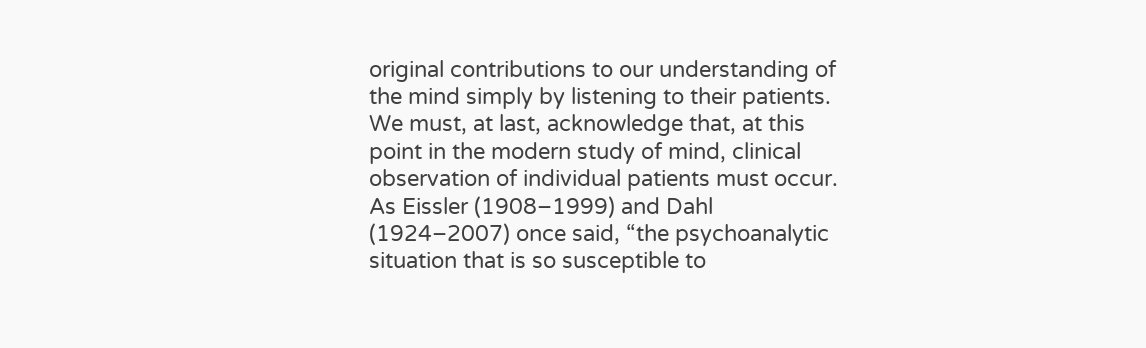original contributions to our understanding of the mind simply by listening to their patients. We must, at last, acknowledge that, at this point in the modern study of mind, clinical observation of individual patients must occur. As Eissler (1908–1999) and Dahl (1924–2007) once said, “the psychoanalytic situation that is so susceptible to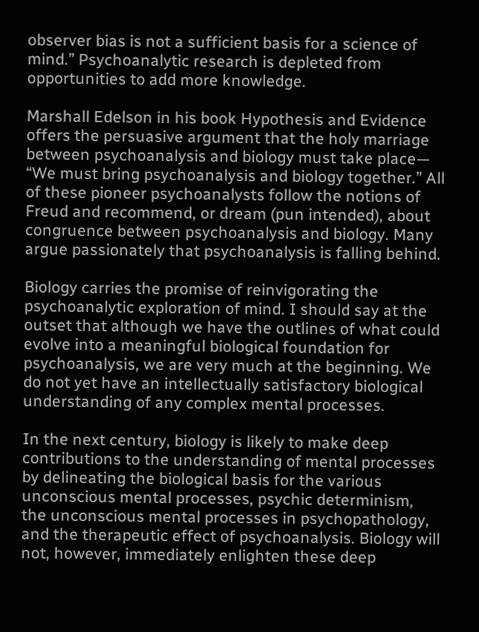observer bias is not a sufficient basis for a science of mind.” Psychoanalytic research is depleted from opportunities to add more knowledge.

Marshall Edelson in his book Hypothesis and Evidence offers the persuasive argument that the holy marriage between psychoanalysis and biology must take place— “We must bring psychoanalysis and biology together.” All of these pioneer psychoanalysts follow the notions of Freud and recommend, or dream (pun intended), about congruence between psychoanalysis and biology. Many argue passionately that psychoanalysis is falling behind.

Biology carries the promise of reinvigorating the psychoanalytic exploration of mind. I should say at the outset that although we have the outlines of what could evolve into a meaningful biological foundation for psychoanalysis, we are very much at the beginning. We do not yet have an intellectually satisfactory biological understanding of any complex mental processes.

In the next century, biology is likely to make deep contributions to the understanding of mental processes by delineating the biological basis for the various unconscious mental processes, psychic determinism, the unconscious mental processes in psychopathology, and the therapeutic effect of psychoanalysis. Biology will not, however, immediately enlighten these deep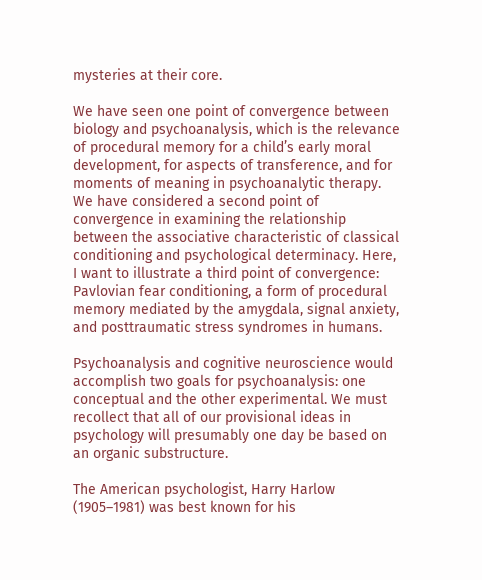mysteries at their core.

We have seen one point of convergence between biology and psychoanalysis, which is the relevance of procedural memory for a child’s early moral development, for aspects of transference, and for moments of meaning in psychoanalytic therapy. We have considered a second point of convergence in examining the relationship between the associative characteristic of classical conditioning and psychological determinacy. Here, I want to illustrate a third point of convergence: Pavlovian fear conditioning, a form of procedural memory mediated by the amygdala, signal anxiety, and posttraumatic stress syndromes in humans.

Psychoanalysis and cognitive neuroscience would accomplish two goals for psychoanalysis: one conceptual and the other experimental. We must recollect that all of our provisional ideas in psychology will presumably one day be based on an organic substructure.

The American psychologist, Harry Harlow (1905–1981) was best known for his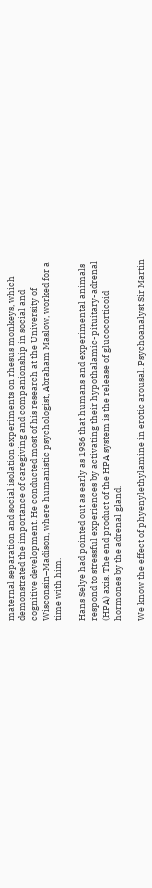maternal separation and social isolation experiments on rhesus monkeys, which demonstrated the importance of caregiving and companionship in social and cognitive development. He conducted most of his research at the University of Wisconsin–Madison, where humanistic psychologist, Abraham Maslow, worked for a time with him.

Hans Selye had pointed out as early as 1936 that humans and experimental animals respond to stressful experiences by activating their hypothalamic-pituitary-adrenal (HPA) axis. The end product of the HPA system is the release of glucocorticoid hormones by the adrenal gland.

We know the effect of phyenylethylamine in erotic arousal. Psychoanalyst Sir Martin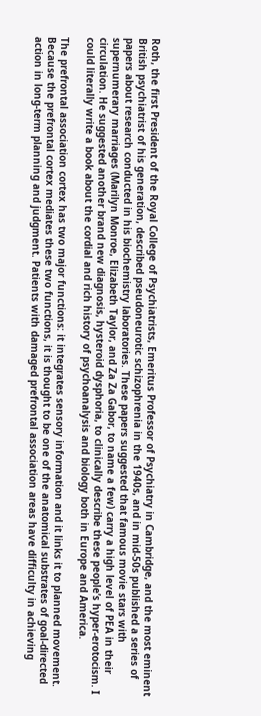Roth, the first President of the Royal College of Psychiatrists, Emeritus Professor of Psychiatry in Cambridge, and the most eminent British psychiatrist of his generation, described pseudoneurotic schizophrenia in the 1940s, and in mid-50s published a series of papers about research conducted in his biochemistry laboratories. These papers suggested that famous movie stars with supernumerary marriages (Marilyn Monroe, Elizabeth Taylor, and Za Za Gabor, to name a few) carry a high level of PEA in their circulation. He suggested another brand new diagnosis, hysteroid dysphoria, to clinically describe these people’s hyper-erotocism. I could literally write a book about the cordial and rich history of psychoanalysis and biology both in Europe and America.

The prefrontal association cortex has two major functions: it integrates sensory information and it links it to planned movement. Because the prefrontal cortex mediates these two functions, it is thought to be one of the anatomical substrates of goal-directed action in long-term planning and judgment. Patients with damaged prefrontal association areas have difficulty in achieving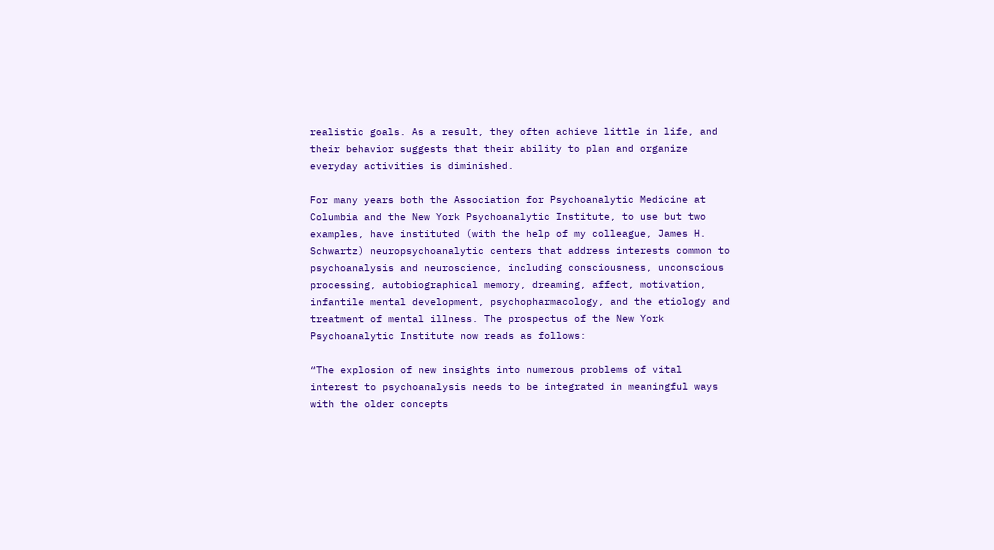realistic goals. As a result, they often achieve little in life, and their behavior suggests that their ability to plan and organize everyday activities is diminished.

For many years both the Association for Psychoanalytic Medicine at Columbia and the New York Psychoanalytic Institute, to use but two examples, have instituted (with the help of my colleague, James H. Schwartz) neuropsychoanalytic centers that address interests common to psychoanalysis and neuroscience, including consciousness, unconscious processing, autobiographical memory, dreaming, affect, motivation, infantile mental development, psychopharmacology, and the etiology and treatment of mental illness. The prospectus of the New York Psychoanalytic Institute now reads as follows:

“The explosion of new insights into numerous problems of vital interest to psychoanalysis needs to be integrated in meaningful ways with the older concepts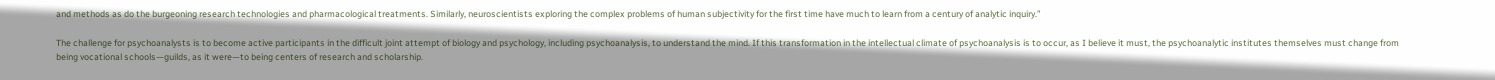and methods as do the burgeoning research technologies and pharmacological treatments. Similarly, neuroscientists exploring the complex problems of human subjectivity for the first time have much to learn from a century of analytic inquiry.”

The challenge for psychoanalysts is to become active participants in the difficult joint attempt of biology and psychology, including psychoanalysis, to understand the mind. If this transformation in the intellectual climate of psychoanalysis is to occur, as I believe it must, the psychoanalytic institutes themselves must change from being vocational schools—guilds, as it were—to being centers of research and scholarship.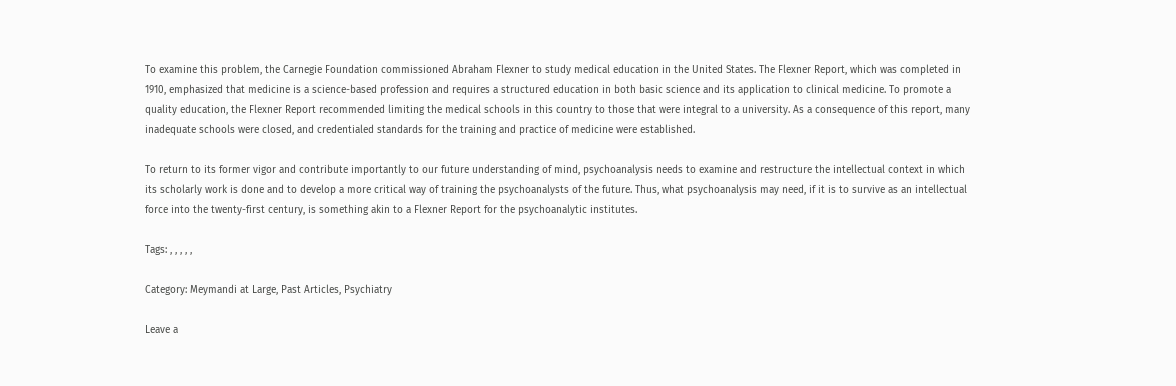To examine this problem, the Carnegie Foundation commissioned Abraham Flexner to study medical education in the United States. The Flexner Report, which was completed in 1910, emphasized that medicine is a science-based profession and requires a structured education in both basic science and its application to clinical medicine. To promote a quality education, the Flexner Report recommended limiting the medical schools in this country to those that were integral to a university. As a consequence of this report, many inadequate schools were closed, and credentialed standards for the training and practice of medicine were established.

To return to its former vigor and contribute importantly to our future understanding of mind, psychoanalysis needs to examine and restructure the intellectual context in which its scholarly work is done and to develop a more critical way of training the psychoanalysts of the future. Thus, what psychoanalysis may need, if it is to survive as an intellectual force into the twenty-first century, is something akin to a Flexner Report for the psychoanalytic institutes.

Tags: , , , , ,

Category: Meymandi at Large, Past Articles, Psychiatry

Leave a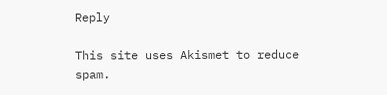Reply

This site uses Akismet to reduce spam.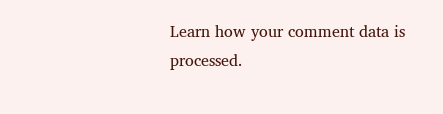Learn how your comment data is processed.